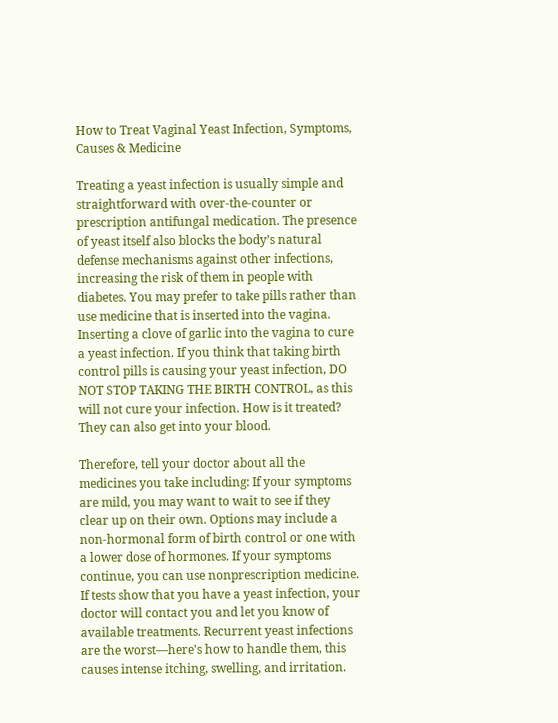How to Treat Vaginal Yeast Infection, Symptoms, Causes & Medicine

Treating a yeast infection is usually simple and straightforward with over-the-counter or prescription antifungal medication. The presence of yeast itself also blocks the body’s natural defense mechanisms against other infections, increasing the risk of them in people with diabetes. You may prefer to take pills rather than use medicine that is inserted into the vagina. Inserting a clove of garlic into the vagina to cure a yeast infection. If you think that taking birth control pills is causing your yeast infection, DO NOT STOP TAKING THE BIRTH CONTROL, as this will not cure your infection. How is it treated? They can also get into your blood.

Therefore, tell your doctor about all the medicines you take including: If your symptoms are mild, you may want to wait to see if they clear up on their own. Options may include a non-hormonal form of birth control or one with a lower dose of hormones. If your symptoms continue, you can use nonprescription medicine. If tests show that you have a yeast infection, your doctor will contact you and let you know of available treatments. Recurrent yeast infections are the worst—here's how to handle them, this causes intense itching, swelling, and irritation.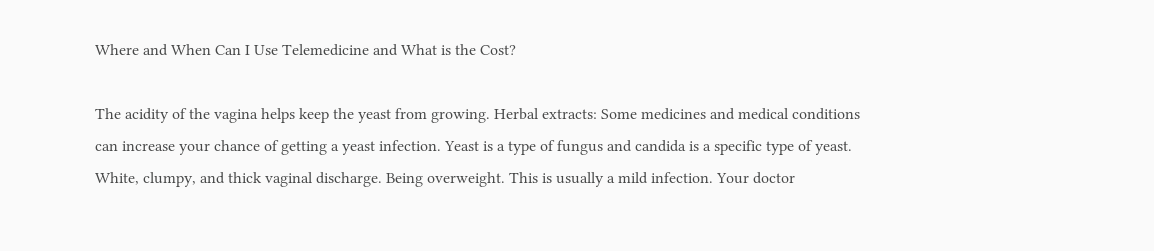Where and When Can I Use Telemedicine and What is the Cost?

The acidity of the vagina helps keep the yeast from growing. Herbal extracts: Some medicines and medical conditions can increase your chance of getting a yeast infection. Yeast is a type of fungus and candida is a specific type of yeast. White, clumpy, and thick vaginal discharge. Being overweight. This is usually a mild infection. Your doctor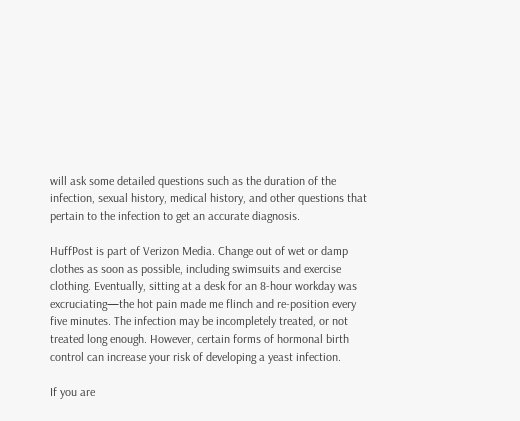will ask some detailed questions such as the duration of the infection, sexual history, medical history, and other questions that pertain to the infection to get an accurate diagnosis.

HuffPost is part of Verizon Media. Change out of wet or damp clothes as soon as possible, including swimsuits and exercise clothing. Eventually, sitting at a desk for an 8-hour workday was excruciating—the hot pain made me flinch and re-position every five minutes. The infection may be incompletely treated, or not treated long enough. However, certain forms of hormonal birth control can increase your risk of developing a yeast infection.

If you are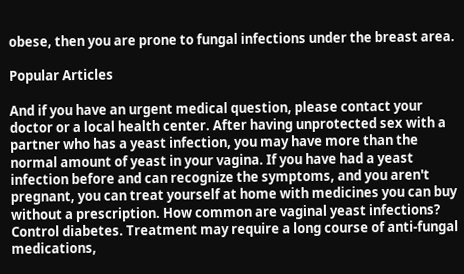obese, then you are prone to fungal infections under the breast area.

Popular Articles

And if you have an urgent medical question, please contact your doctor or a local health center. After having unprotected sex with a partner who has a yeast infection, you may have more than the normal amount of yeast in your vagina. If you have had a yeast infection before and can recognize the symptoms, and you aren't pregnant, you can treat yourself at home with medicines you can buy without a prescription. How common are vaginal yeast infections? Control diabetes. Treatment may require a long course of anti-fungal medications,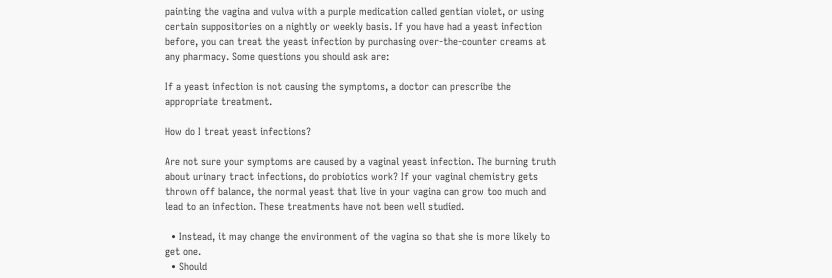painting the vagina and vulva with a purple medication called gentian violet, or using certain suppositories on a nightly or weekly basis. If you have had a yeast infection before, you can treat the yeast infection by purchasing over-the-counter creams at any pharmacy. Some questions you should ask are:

If a yeast infection is not causing the symptoms, a doctor can prescribe the appropriate treatment.

How do I treat yeast infections?

Are not sure your symptoms are caused by a vaginal yeast infection. The burning truth about urinary tract infections, do probiotics work? If your vaginal chemistry gets thrown off balance, the normal yeast that live in your vagina can grow too much and lead to an infection. These treatments have not been well studied.

  • Instead, it may change the environment of the vagina so that she is more likely to get one.
  • Should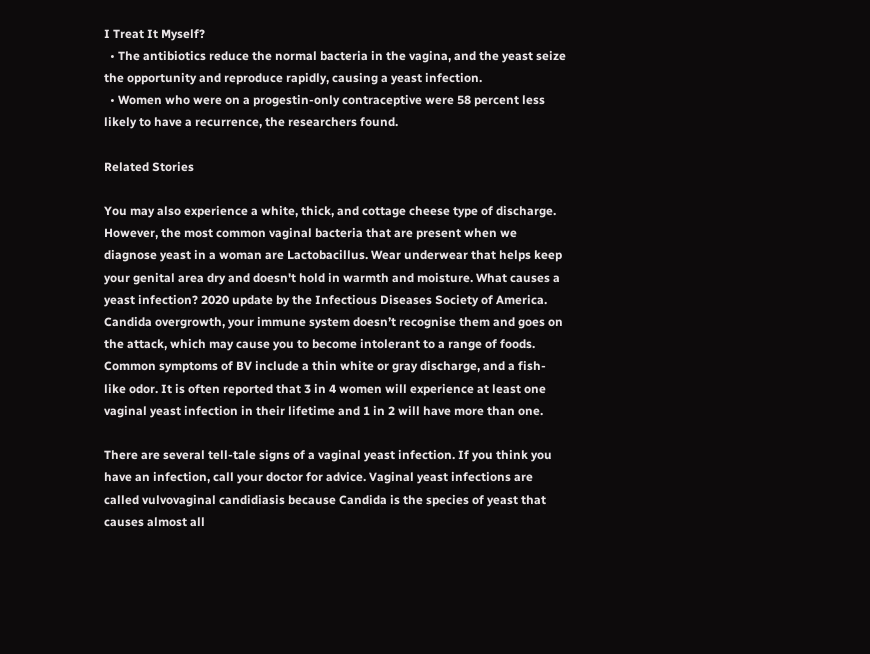I Treat It Myself?
  • The antibiotics reduce the normal bacteria in the vagina, and the yeast seize the opportunity and reproduce rapidly, causing a yeast infection.
  • Women who were on a progestin-only contraceptive were 58 percent less likely to have a recurrence, the researchers found.

Related Stories

You may also experience a white, thick, and cottage cheese type of discharge. However, the most common vaginal bacteria that are present when we diagnose yeast in a woman are Lactobacillus. Wear underwear that helps keep your genital area dry and doesn't hold in warmth and moisture. What causes a yeast infection? 2020 update by the Infectious Diseases Society of America. Candida overgrowth, your immune system doesn’t recognise them and goes on the attack, which may cause you to become intolerant to a range of foods. Common symptoms of BV include a thin white or gray discharge, and a fish-like odor. It is often reported that 3 in 4 women will experience at least one vaginal yeast infection in their lifetime and 1 in 2 will have more than one.

There are several tell-tale signs of a vaginal yeast infection. If you think you have an infection, call your doctor for advice. Vaginal yeast infections are called vulvovaginal candidiasis because Candida is the species of yeast that causes almost all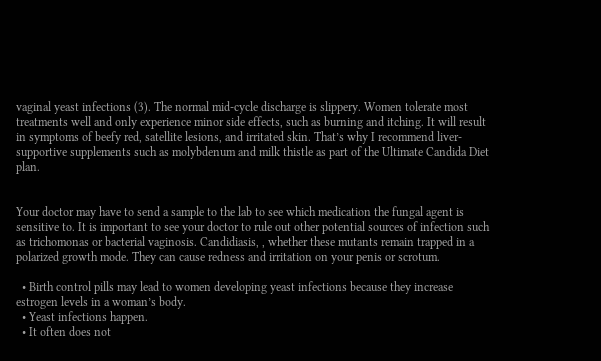vaginal yeast infections (3). The normal mid-cycle discharge is slippery. Women tolerate most treatments well and only experience minor side effects, such as burning and itching. It will result in symptoms of beefy red, satellite lesions, and irritated skin. That’s why I recommend liver-supportive supplements such as molybdenum and milk thistle as part of the Ultimate Candida Diet plan.


Your doctor may have to send a sample to the lab to see which medication the fungal agent is sensitive to. It is important to see your doctor to rule out other potential sources of infection such as trichomonas or bacterial vaginosis. Candidiasis, , whether these mutants remain trapped in a polarized growth mode. They can cause redness and irritation on your penis or scrotum.

  • Birth control pills may lead to women developing yeast infections because they increase estrogen levels in a woman’s body.
  • Yeast infections happen.
  • It often does not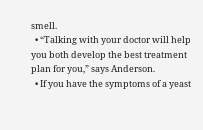smell.
  • “Talking with your doctor will help you both develop the best treatment plan for you,” says Anderson.
  • If you have the symptoms of a yeast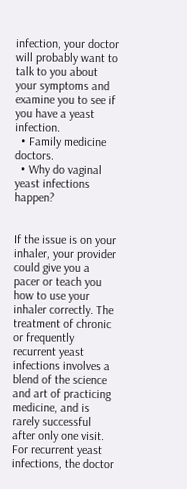infection, your doctor will probably want to talk to you about your symptoms and examine you to see if you have a yeast infection.
  • Family medicine doctors.
  • Why do vaginal yeast infections happen?


If the issue is on your inhaler, your provider could give you a pacer or teach you how to use your inhaler correctly. The treatment of chronic or frequently recurrent yeast infections involves a blend of the science and art of practicing medicine, and is rarely successful after only one visit. For recurrent yeast infections, the doctor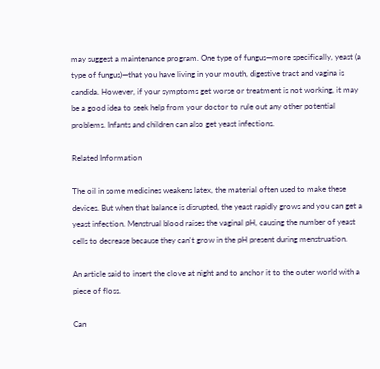may suggest a maintenance program. One type of fungus—more specifically, yeast (a type of fungus)—that you have living in your mouth, digestive tract and vagina is candida. However, if your symptoms get worse or treatment is not working, it may be a good idea to seek help from your doctor to rule out any other potential problems. Infants and children can also get yeast infections.

Related Information

The oil in some medicines weakens latex, the material often used to make these devices. But when that balance is disrupted, the yeast rapidly grows and you can get a yeast infection. Menstrual blood raises the vaginal pH, causing the number of yeast cells to decrease because they can't grow in the pH present during menstruation.

An article said to insert the clove at night and to anchor it to the outer world with a piece of floss.

Can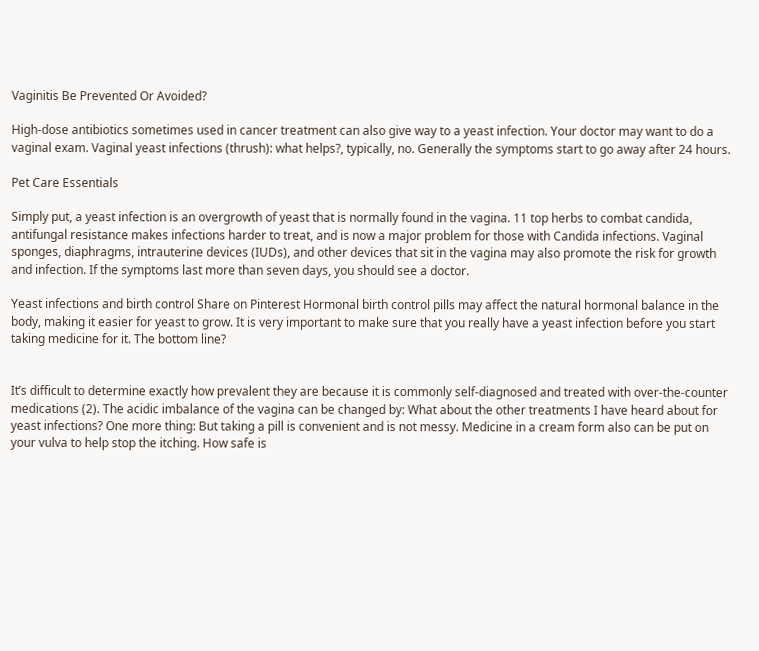Vaginitis Be Prevented Or Avoided?

High-dose antibiotics sometimes used in cancer treatment can also give way to a yeast infection. Your doctor may want to do a vaginal exam. Vaginal yeast infections (thrush): what helps?, typically, no. Generally the symptoms start to go away after 24 hours.

Pet Care Essentials

Simply put, a yeast infection is an overgrowth of yeast that is normally found in the vagina. 11 top herbs to combat candida, antifungal resistance makes infections harder to treat, and is now a major problem for those with Candida infections. Vaginal sponges, diaphragms, intrauterine devices (IUDs), and other devices that sit in the vagina may also promote the risk for growth and infection. If the symptoms last more than seven days, you should see a doctor.

Yeast infections and birth control Share on Pinterest Hormonal birth control pills may affect the natural hormonal balance in the body, making it easier for yeast to grow. It is very important to make sure that you really have a yeast infection before you start taking medicine for it. The bottom line?


It’s difficult to determine exactly how prevalent they are because it is commonly self-diagnosed and treated with over-the-counter medications (2). The acidic imbalance of the vagina can be changed by: What about the other treatments I have heard about for yeast infections? One more thing: But taking a pill is convenient and is not messy. Medicine in a cream form also can be put on your vulva to help stop the itching. How safe is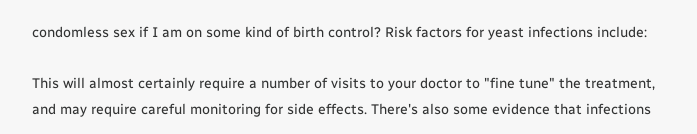condomless sex if I am on some kind of birth control? Risk factors for yeast infections include:

This will almost certainly require a number of visits to your doctor to "fine tune" the treatment, and may require careful monitoring for side effects. There's also some evidence that infections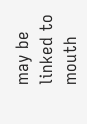may be linked to mouth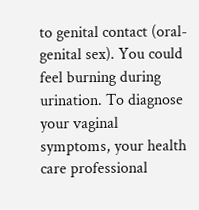to genital contact (oral-genital sex). You could feel burning during urination. To diagnose your vaginal symptoms, your health care professional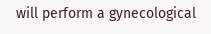will perform a gynecological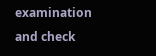examination and check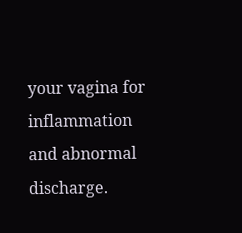your vagina for inflammation and abnormal discharge.